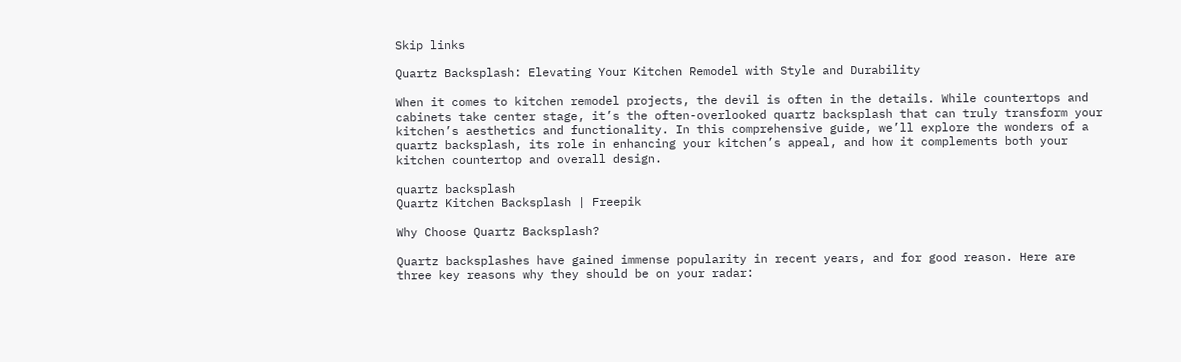Skip links

Quartz Backsplash: Elevating Your Kitchen Remodel with Style and Durability

When it comes to kitchen remodel projects, the devil is often in the details. While countertops and cabinets take center stage, it’s the often-overlooked quartz backsplash that can truly transform your kitchen’s aesthetics and functionality. In this comprehensive guide, we’ll explore the wonders of a quartz backsplash, its role in enhancing your kitchen’s appeal, and how it complements both your kitchen countertop and overall design.

quartz backsplash
Quartz Kitchen Backsplash | Freepik

Why Choose Quartz Backsplash?

Quartz backsplashes have gained immense popularity in recent years, and for good reason. Here are three key reasons why they should be on your radar: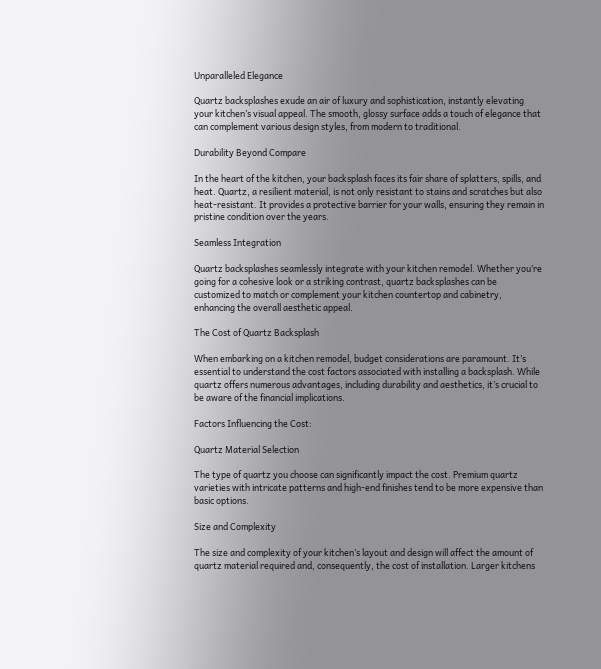Unparalleled Elegance

Quartz backsplashes exude an air of luxury and sophistication, instantly elevating your kitchen’s visual appeal. The smooth, glossy surface adds a touch of elegance that can complement various design styles, from modern to traditional.

Durability Beyond Compare

In the heart of the kitchen, your backsplash faces its fair share of splatters, spills, and heat. Quartz, a resilient material, is not only resistant to stains and scratches but also heat-resistant. It provides a protective barrier for your walls, ensuring they remain in pristine condition over the years.

Seamless Integration

Quartz backsplashes seamlessly integrate with your kitchen remodel. Whether you’re going for a cohesive look or a striking contrast, quartz backsplashes can be customized to match or complement your kitchen countertop and cabinetry, enhancing the overall aesthetic appeal.

The Cost of Quartz Backsplash

When embarking on a kitchen remodel, budget considerations are paramount. It’s essential to understand the cost factors associated with installing a backsplash. While quartz offers numerous advantages, including durability and aesthetics, it’s crucial to be aware of the financial implications.

Factors Influencing the Cost:

Quartz Material Selection

The type of quartz you choose can significantly impact the cost. Premium quartz varieties with intricate patterns and high-end finishes tend to be more expensive than basic options.

Size and Complexity

The size and complexity of your kitchen’s layout and design will affect the amount of quartz material required and, consequently, the cost of installation. Larger kitchens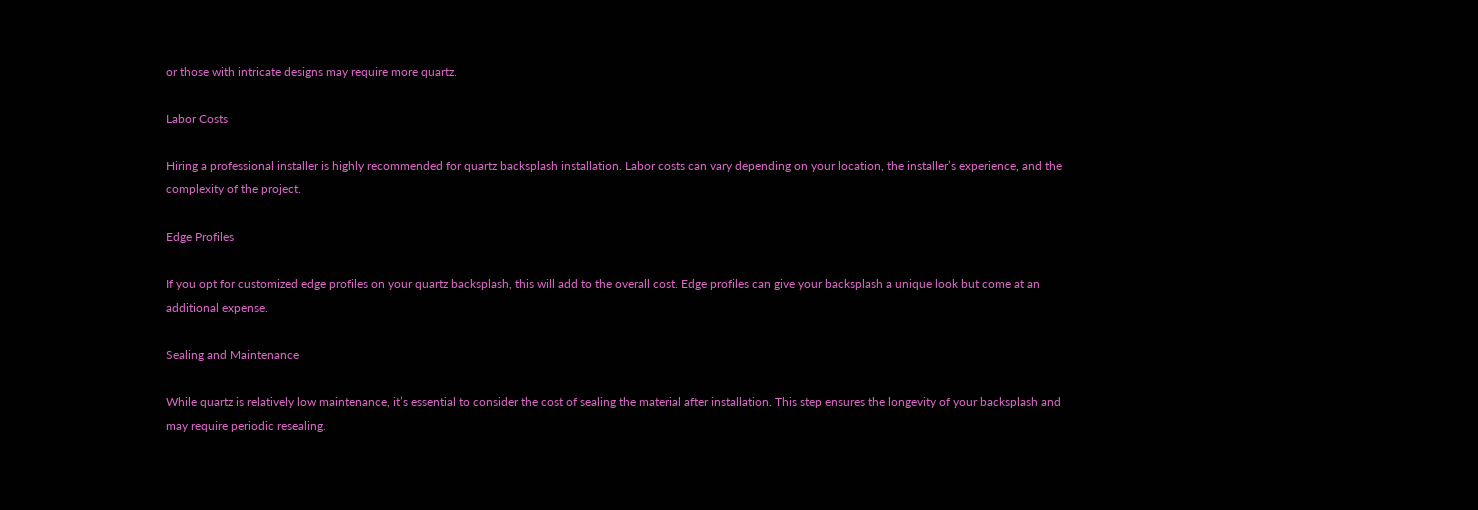or those with intricate designs may require more quartz.

Labor Costs

Hiring a professional installer is highly recommended for quartz backsplash installation. Labor costs can vary depending on your location, the installer’s experience, and the complexity of the project.

Edge Profiles

If you opt for customized edge profiles on your quartz backsplash, this will add to the overall cost. Edge profiles can give your backsplash a unique look but come at an additional expense.

Sealing and Maintenance

While quartz is relatively low maintenance, it’s essential to consider the cost of sealing the material after installation. This step ensures the longevity of your backsplash and may require periodic resealing.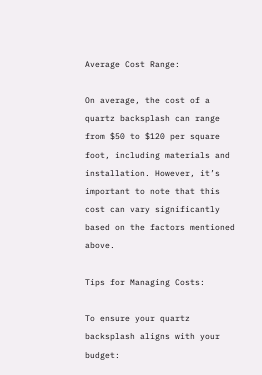Average Cost Range:

On average, the cost of a quartz backsplash can range from $50 to $120 per square foot, including materials and installation. However, it’s important to note that this cost can vary significantly based on the factors mentioned above.

Tips for Managing Costs:

To ensure your quartz backsplash aligns with your budget: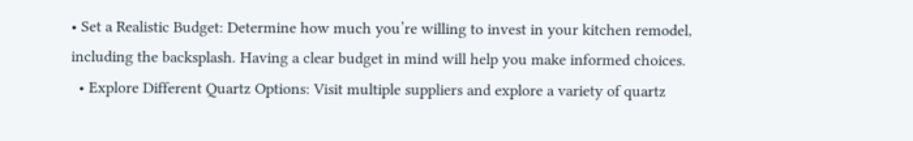• Set a Realistic Budget: Determine how much you’re willing to invest in your kitchen remodel, including the backsplash. Having a clear budget in mind will help you make informed choices.
  • Explore Different Quartz Options: Visit multiple suppliers and explore a variety of quartz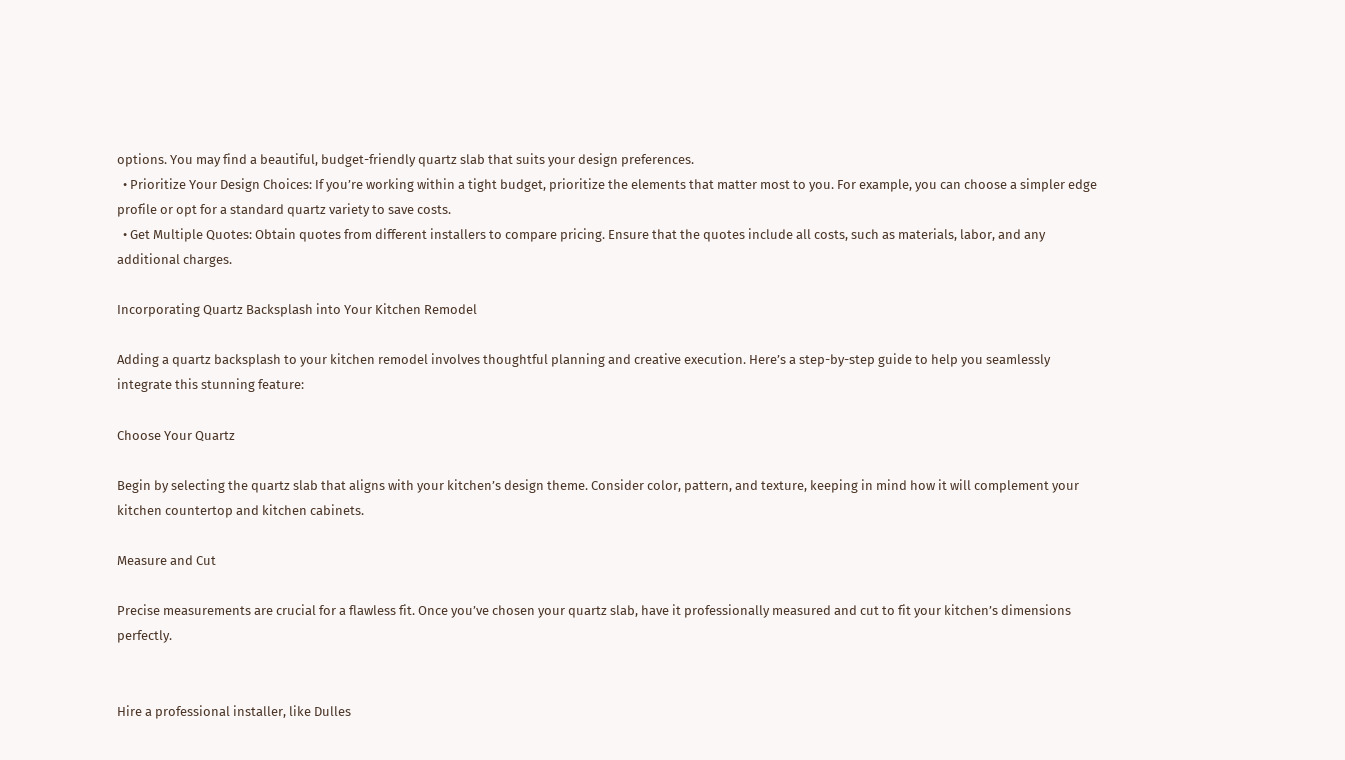options. You may find a beautiful, budget-friendly quartz slab that suits your design preferences.
  • Prioritize Your Design Choices: If you’re working within a tight budget, prioritize the elements that matter most to you. For example, you can choose a simpler edge profile or opt for a standard quartz variety to save costs.
  • Get Multiple Quotes: Obtain quotes from different installers to compare pricing. Ensure that the quotes include all costs, such as materials, labor, and any additional charges.

Incorporating Quartz Backsplash into Your Kitchen Remodel

Adding a quartz backsplash to your kitchen remodel involves thoughtful planning and creative execution. Here’s a step-by-step guide to help you seamlessly integrate this stunning feature:

Choose Your Quartz

Begin by selecting the quartz slab that aligns with your kitchen’s design theme. Consider color, pattern, and texture, keeping in mind how it will complement your kitchen countertop and kitchen cabinets.

Measure and Cut

Precise measurements are crucial for a flawless fit. Once you’ve chosen your quartz slab, have it professionally measured and cut to fit your kitchen’s dimensions perfectly.


Hire a professional installer, like Dulles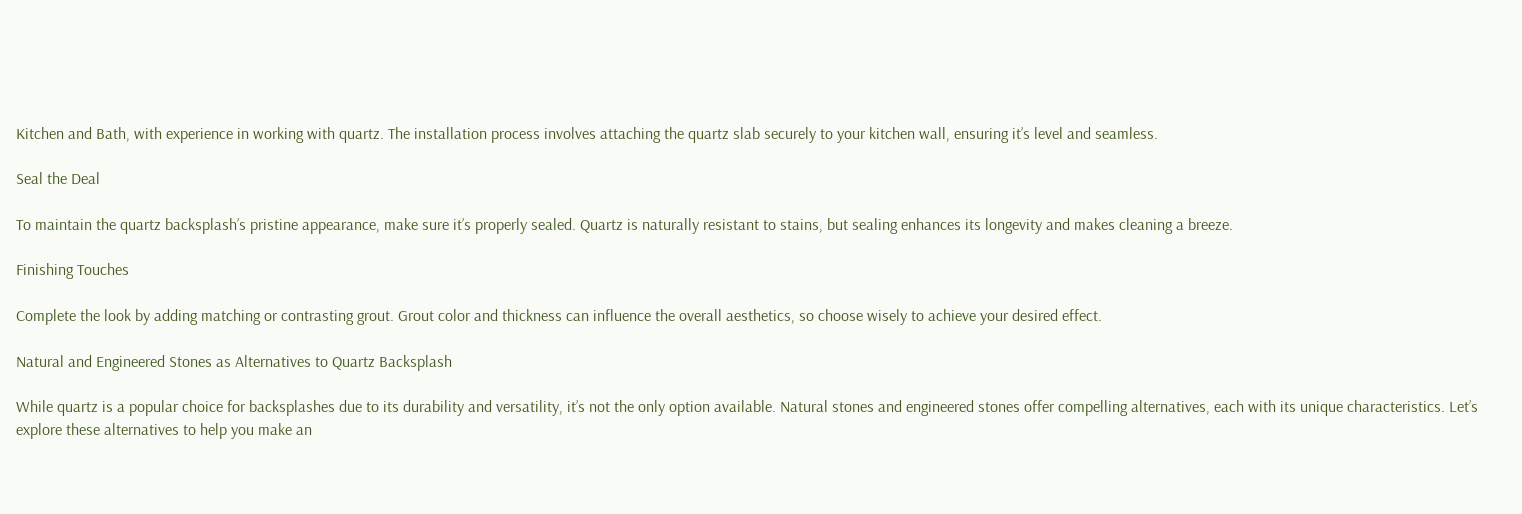Kitchen and Bath, with experience in working with quartz. The installation process involves attaching the quartz slab securely to your kitchen wall, ensuring it’s level and seamless.

Seal the Deal

To maintain the quartz backsplash’s pristine appearance, make sure it’s properly sealed. Quartz is naturally resistant to stains, but sealing enhances its longevity and makes cleaning a breeze.

Finishing Touches

Complete the look by adding matching or contrasting grout. Grout color and thickness can influence the overall aesthetics, so choose wisely to achieve your desired effect.

Natural and Engineered Stones as Alternatives to Quartz Backsplash

While quartz is a popular choice for backsplashes due to its durability and versatility, it’s not the only option available. Natural stones and engineered stones offer compelling alternatives, each with its unique characteristics. Let’s explore these alternatives to help you make an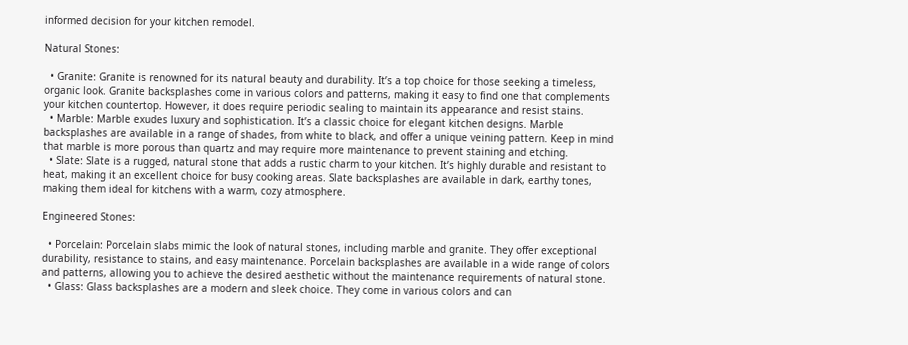informed decision for your kitchen remodel.

Natural Stones:

  • Granite: Granite is renowned for its natural beauty and durability. It’s a top choice for those seeking a timeless, organic look. Granite backsplashes come in various colors and patterns, making it easy to find one that complements your kitchen countertop. However, it does require periodic sealing to maintain its appearance and resist stains.
  • Marble: Marble exudes luxury and sophistication. It’s a classic choice for elegant kitchen designs. Marble backsplashes are available in a range of shades, from white to black, and offer a unique veining pattern. Keep in mind that marble is more porous than quartz and may require more maintenance to prevent staining and etching.
  • Slate: Slate is a rugged, natural stone that adds a rustic charm to your kitchen. It’s highly durable and resistant to heat, making it an excellent choice for busy cooking areas. Slate backsplashes are available in dark, earthy tones, making them ideal for kitchens with a warm, cozy atmosphere.

Engineered Stones:

  • Porcelain: Porcelain slabs mimic the look of natural stones, including marble and granite. They offer exceptional durability, resistance to stains, and easy maintenance. Porcelain backsplashes are available in a wide range of colors and patterns, allowing you to achieve the desired aesthetic without the maintenance requirements of natural stone.
  • Glass: Glass backsplashes are a modern and sleek choice. They come in various colors and can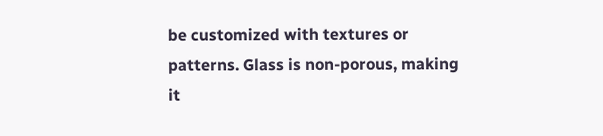be customized with textures or patterns. Glass is non-porous, making it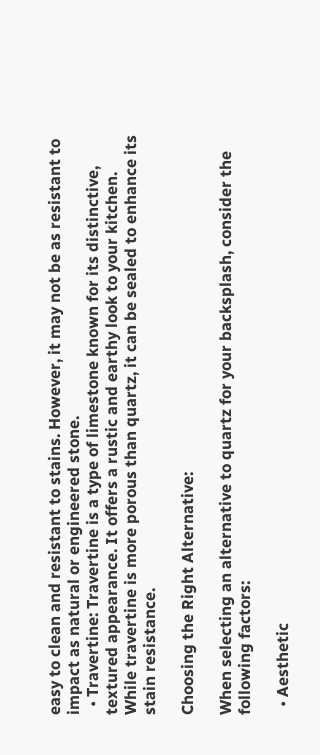easy to clean and resistant to stains. However, it may not be as resistant to impact as natural or engineered stone.
  • Travertine: Travertine is a type of limestone known for its distinctive, textured appearance. It offers a rustic and earthy look to your kitchen. While travertine is more porous than quartz, it can be sealed to enhance its stain resistance.

Choosing the Right Alternative:

When selecting an alternative to quartz for your backsplash, consider the following factors:

  • Aesthetic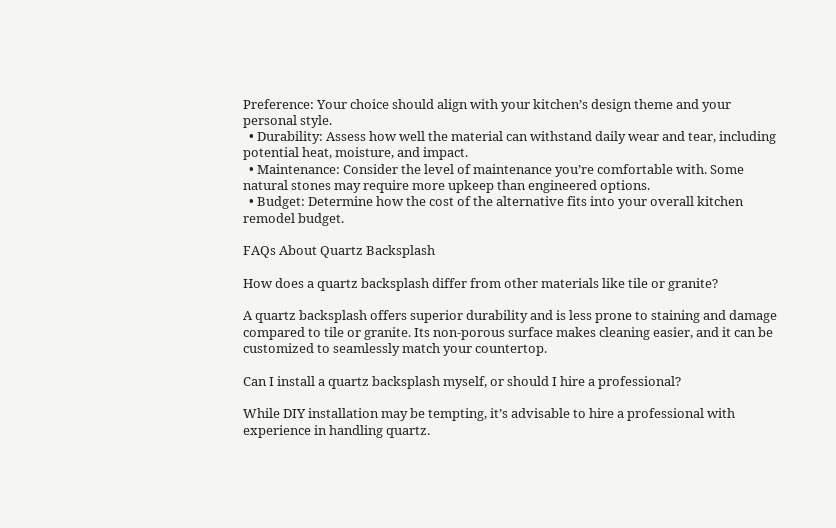Preference: Your choice should align with your kitchen’s design theme and your personal style.
  • Durability: Assess how well the material can withstand daily wear and tear, including potential heat, moisture, and impact.
  • Maintenance: Consider the level of maintenance you’re comfortable with. Some natural stones may require more upkeep than engineered options.
  • Budget: Determine how the cost of the alternative fits into your overall kitchen remodel budget.

FAQs About Quartz Backsplash

How does a quartz backsplash differ from other materials like tile or granite?

A quartz backsplash offers superior durability and is less prone to staining and damage compared to tile or granite. Its non-porous surface makes cleaning easier, and it can be customized to seamlessly match your countertop.

Can I install a quartz backsplash myself, or should I hire a professional?

While DIY installation may be tempting, it’s advisable to hire a professional with experience in handling quartz.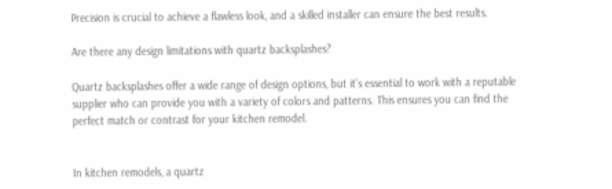Precision is crucial to achieve a flawless look, and a skilled installer can ensure the best results.

Are there any design limitations with quartz backsplashes?

Quartz backsplashes offer a wide range of design options, but it’s essential to work with a reputable supplier who can provide you with a variety of colors and patterns. This ensures you can find the perfect match or contrast for your kitchen remodel.


In kitchen remodels, a quartz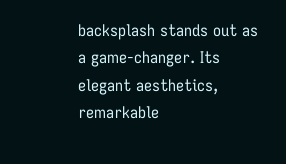backsplash stands out as a game-changer. Its elegant aesthetics, remarkable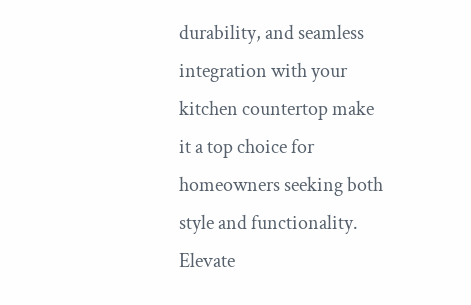durability, and seamless integration with your kitchen countertop make it a top choice for homeowners seeking both style and functionality. Elevate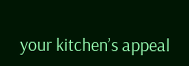your kitchen’s appeal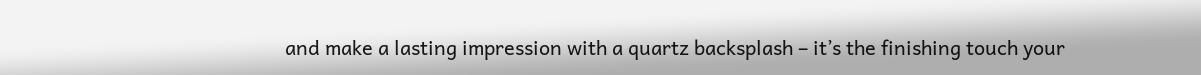and make a lasting impression with a quartz backsplash – it’s the finishing touch your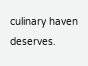culinary haven deserves.